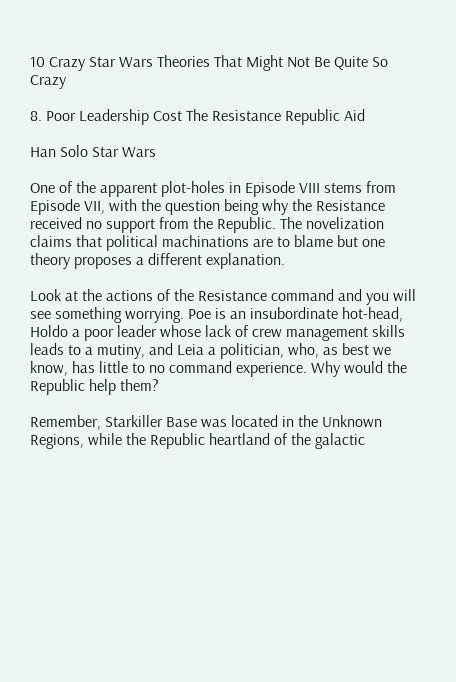10 Crazy Star Wars Theories That Might Not Be Quite So Crazy

8. Poor Leadership Cost The Resistance Republic Aid

Han Solo Star Wars

One of the apparent plot-holes in Episode VIII stems from Episode VII, with the question being why the Resistance received no support from the Republic. The novelization claims that political machinations are to blame but one theory proposes a different explanation.

Look at the actions of the Resistance command and you will see something worrying. Poe is an insubordinate hot-head, Holdo a poor leader whose lack of crew management skills leads to a mutiny, and Leia a politician, who, as best we know, has little to no command experience. Why would the Republic help them?

Remember, Starkiller Base was located in the Unknown Regions, while the Republic heartland of the galactic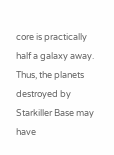core is practically half a galaxy away. Thus, the planets destroyed by Starkiller Base may have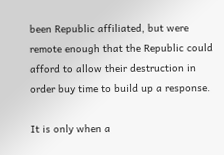been Republic affiliated, but were remote enough that the Republic could afford to allow their destruction in order buy time to build up a response.

It is only when a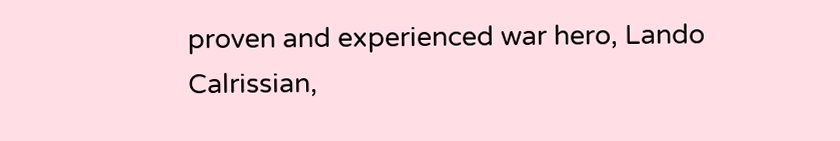proven and experienced war hero, Lando Calrissian,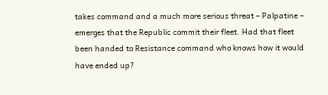takes command and a much more serious threat – Palpatine – emerges that the Republic commit their fleet. Had that fleet been handed to Resistance command who knows how it would have ended up?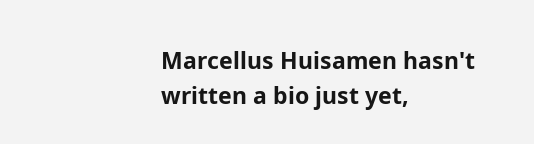Marcellus Huisamen hasn't written a bio just yet,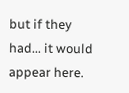but if they had... it would appear here.